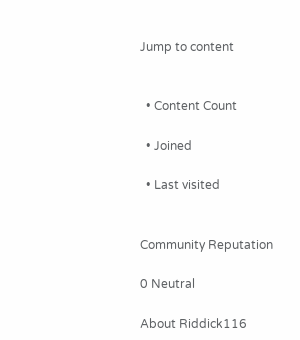Jump to content


  • Content Count

  • Joined

  • Last visited


Community Reputation

0 Neutral

About Riddick116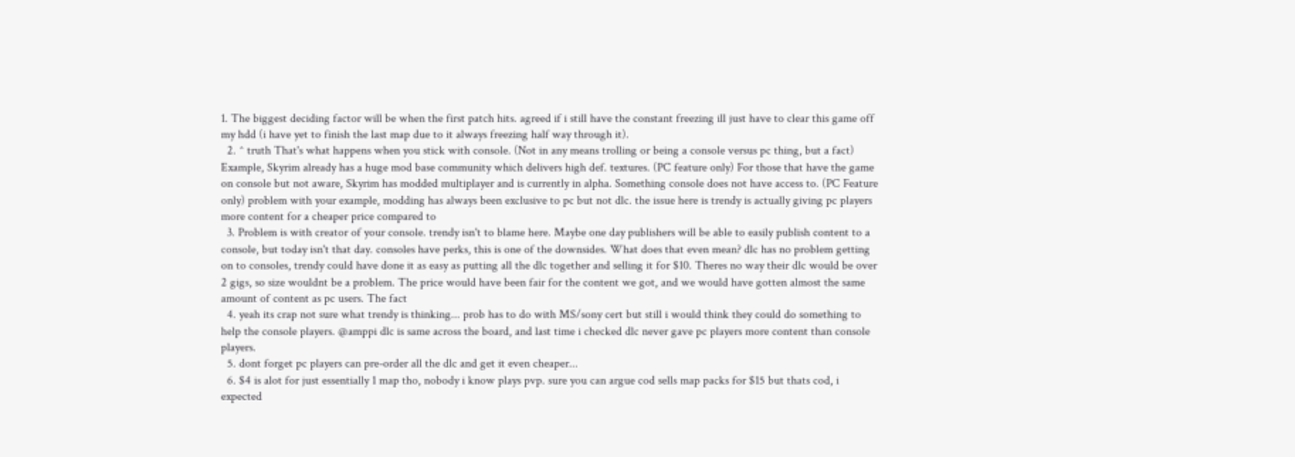1. The biggest deciding factor will be when the first patch hits. agreed if i still have the constant freezing ill just have to clear this game off my hdd (i have yet to finish the last map due to it always freezing half way through it).
  2. ^ truth That's what happens when you stick with console. (Not in any means trolling or being a console versus pc thing, but a fact) Example, Skyrim already has a huge mod base community which delivers high def. textures. (PC feature only) For those that have the game on console but not aware, Skyrim has modded multiplayer and is currently in alpha. Something console does not have access to. (PC Feature only) problem with your example, modding has always been exclusive to pc but not dlc. the issue here is trendy is actually giving pc players more content for a cheaper price compared to
  3. Problem is with creator of your console. trendy isn't to blame here. Maybe one day publishers will be able to easily publish content to a console, but today isn't that day. consoles have perks, this is one of the downsides. What does that even mean? dlc has no problem getting on to consoles, trendy could have done it as easy as putting all the dlc together and selling it for $10. Theres no way their dlc would be over 2 gigs, so size wouldnt be a problem. The price would have been fair for the content we got, and we would have gotten almost the same amount of content as pc users. The fact
  4. yeah its crap not sure what trendy is thinking... prob has to do with MS/sony cert but still i would think they could do something to help the console players. @amppi dlc is same across the board, and last time i checked dlc never gave pc players more content than console players.
  5. dont forget pc players can pre-order all the dlc and get it even cheaper...
  6. $4 is alot for just essentially 1 map tho, nobody i know plays pvp. sure you can argue cod sells map packs for $15 but thats cod, i expected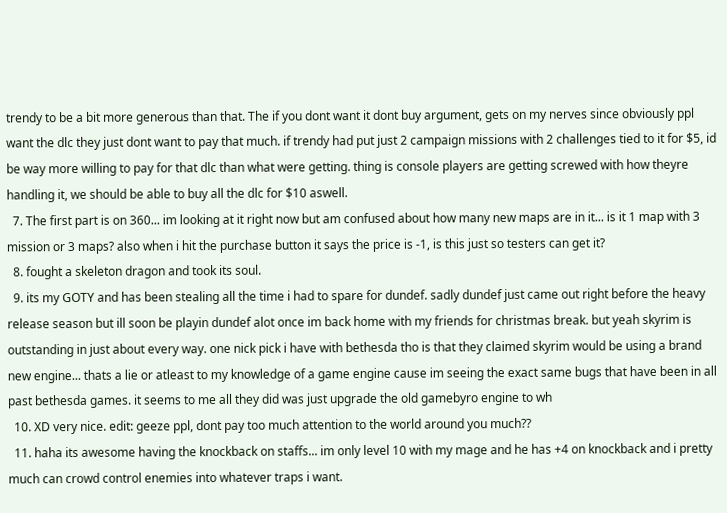trendy to be a bit more generous than that. The if you dont want it dont buy argument, gets on my nerves since obviously ppl want the dlc they just dont want to pay that much. if trendy had put just 2 campaign missions with 2 challenges tied to it for $5, id be way more willing to pay for that dlc than what were getting. thing is console players are getting screwed with how theyre handling it, we should be able to buy all the dlc for $10 aswell.
  7. The first part is on 360... im looking at it right now but am confused about how many new maps are in it... is it 1 map with 3 mission or 3 maps? also when i hit the purchase button it says the price is -1, is this just so testers can get it?
  8. fought a skeleton dragon and took its soul.
  9. its my GOTY and has been stealing all the time i had to spare for dundef. sadly dundef just came out right before the heavy release season but ill soon be playin dundef alot once im back home with my friends for christmas break. but yeah skyrim is outstanding in just about every way. one nick pick i have with bethesda tho is that they claimed skyrim would be using a brand new engine... thats a lie or atleast to my knowledge of a game engine cause im seeing the exact same bugs that have been in all past bethesda games. it seems to me all they did was just upgrade the old gamebyro engine to wh
  10. XD very nice. edit: geeze ppl, dont pay too much attention to the world around you much??
  11. haha its awesome having the knockback on staffs... im only level 10 with my mage and he has +4 on knockback and i pretty much can crowd control enemies into whatever traps i want.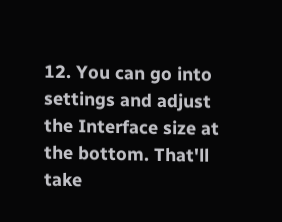12. You can go into settings and adjust the Interface size at the bottom. That'll take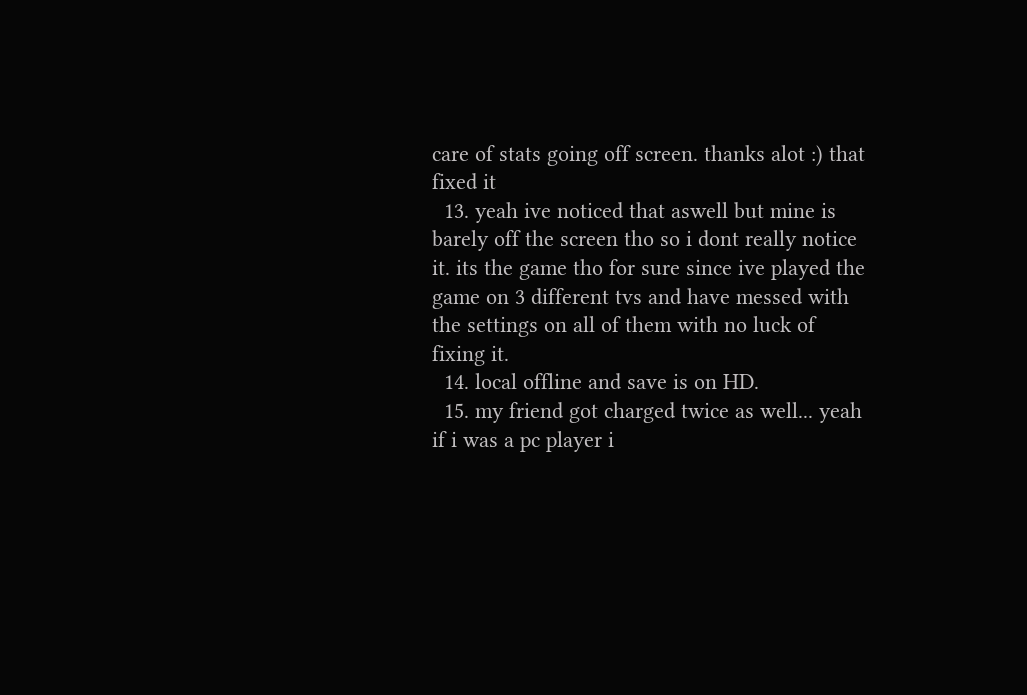care of stats going off screen. thanks alot :) that fixed it
  13. yeah ive noticed that aswell but mine is barely off the screen tho so i dont really notice it. its the game tho for sure since ive played the game on 3 different tvs and have messed with the settings on all of them with no luck of fixing it.
  14. local offline and save is on HD.
  15. my friend got charged twice as well... yeah if i was a pc player i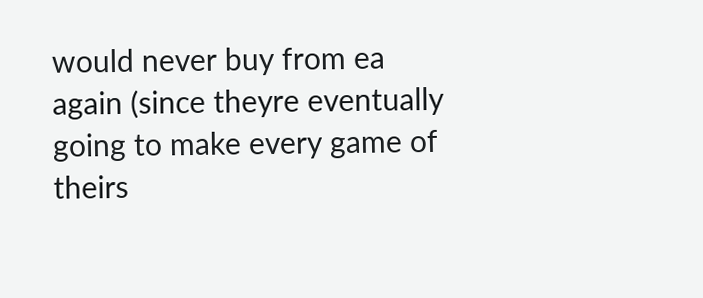would never buy from ea again (since theyre eventually going to make every game of theirs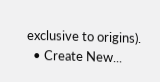exclusive to origins).
  • Create New...